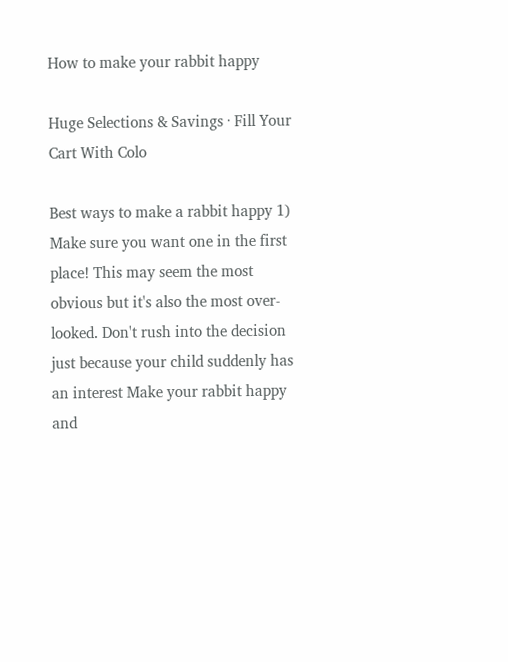How to make your rabbit happy

Huge Selections & Savings · Fill Your Cart With Colo

Best ways to make a rabbit happy 1) Make sure you want one in the first place! This may seem the most obvious but it's also the most over-looked. Don't rush into the decision just because your child suddenly has an interest Make your rabbit happy and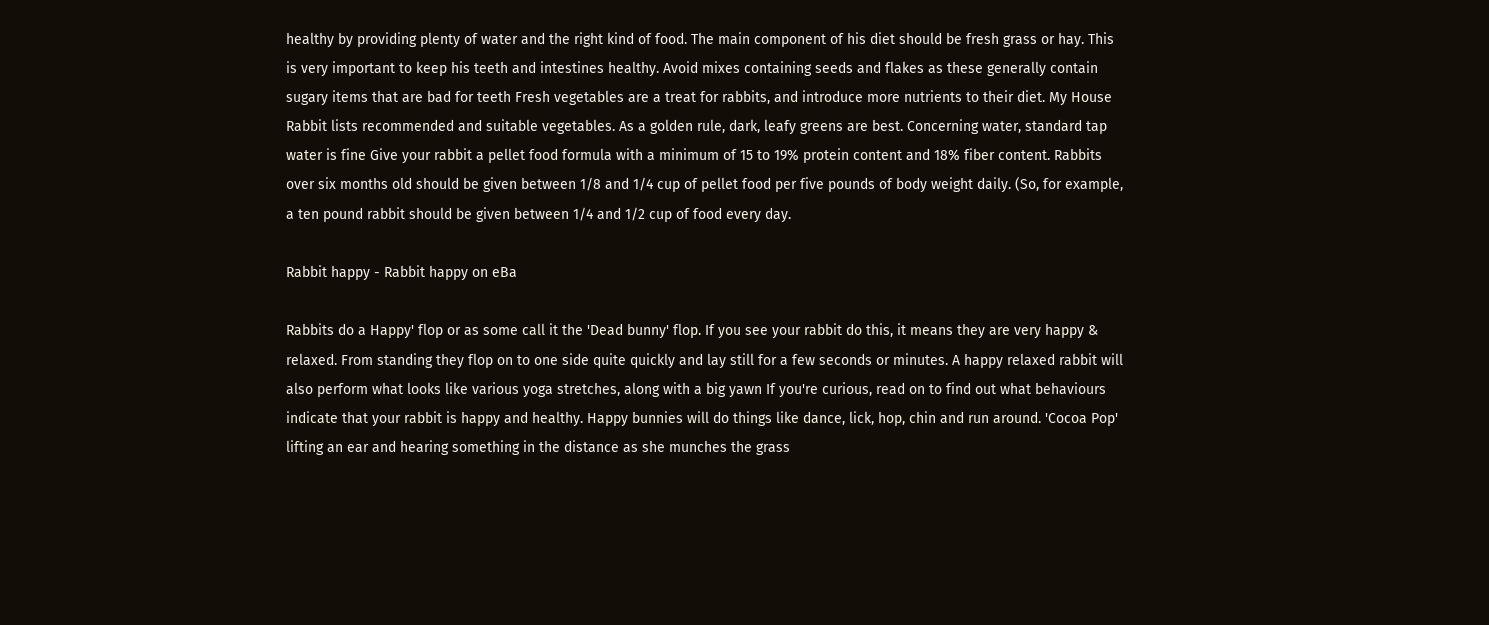healthy by providing plenty of water and the right kind of food. The main component of his diet should be fresh grass or hay. This is very important to keep his teeth and intestines healthy. Avoid mixes containing seeds and flakes as these generally contain sugary items that are bad for teeth Fresh vegetables are a treat for rabbits, and introduce more nutrients to their diet. My House Rabbit lists recommended and suitable vegetables. As a golden rule, dark, leafy greens are best. Concerning water, standard tap water is fine Give your rabbit a pellet food formula with a minimum of 15 to 19% protein content and 18% fiber content. Rabbits over six months old should be given between 1/8 and 1/4 cup of pellet food per five pounds of body weight daily. (So, for example, a ten pound rabbit should be given between 1/4 and 1/2 cup of food every day.

Rabbit happy - Rabbit happy on eBa

Rabbits do a Happy' flop or as some call it the 'Dead bunny' flop. If you see your rabbit do this, it means they are very happy & relaxed. From standing they flop on to one side quite quickly and lay still for a few seconds or minutes. A happy relaxed rabbit will also perform what looks like various yoga stretches, along with a big yawn If you're curious, read on to find out what behaviours indicate that your rabbit is happy and healthy. Happy bunnies will do things like dance, lick, hop, chin and run around. 'Cocoa Pop' lifting an ear and hearing something in the distance as she munches the grass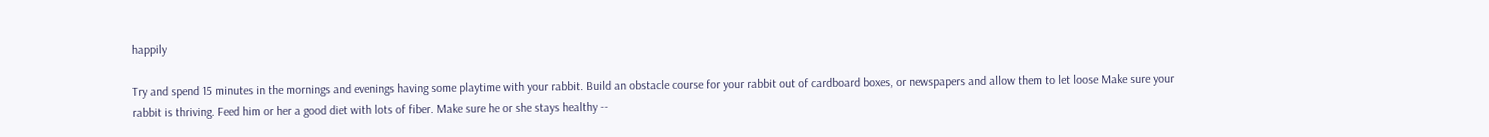happily

Try and spend 15 minutes in the mornings and evenings having some playtime with your rabbit. Build an obstacle course for your rabbit out of cardboard boxes, or newspapers and allow them to let loose Make sure your rabbit is thriving. Feed him or her a good diet with lots of fiber. Make sure he or she stays healthy --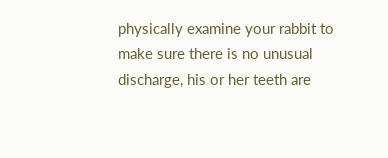physically examine your rabbit to make sure there is no unusual discharge, his or her teeth are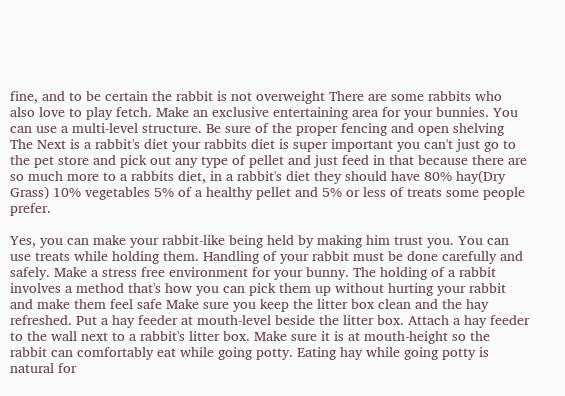fine, and to be certain the rabbit is not overweight There are some rabbits who also love to play fetch. Make an exclusive entertaining area for your bunnies. You can use a multi-level structure. Be sure of the proper fencing and open shelving The Next is a rabbit's diet your rabbits diet is super important you can't just go to the pet store and pick out any type of pellet and just feed in that because there are so much more to a rabbits diet, in a rabbit's diet they should have 80% hay(Dry Grass) 10% vegetables 5% of a healthy pellet and 5% or less of treats some people prefer.

Yes, you can make your rabbit-like being held by making him trust you. You can use treats while holding them. Handling of your rabbit must be done carefully and safely. Make a stress free environment for your bunny. The holding of a rabbit involves a method that's how you can pick them up without hurting your rabbit and make them feel safe Make sure you keep the litter box clean and the hay refreshed. Put a hay feeder at mouth-level beside the litter box. Attach a hay feeder to the wall next to a rabbit's litter box. Make sure it is at mouth-height so the rabbit can comfortably eat while going potty. Eating hay while going potty is natural for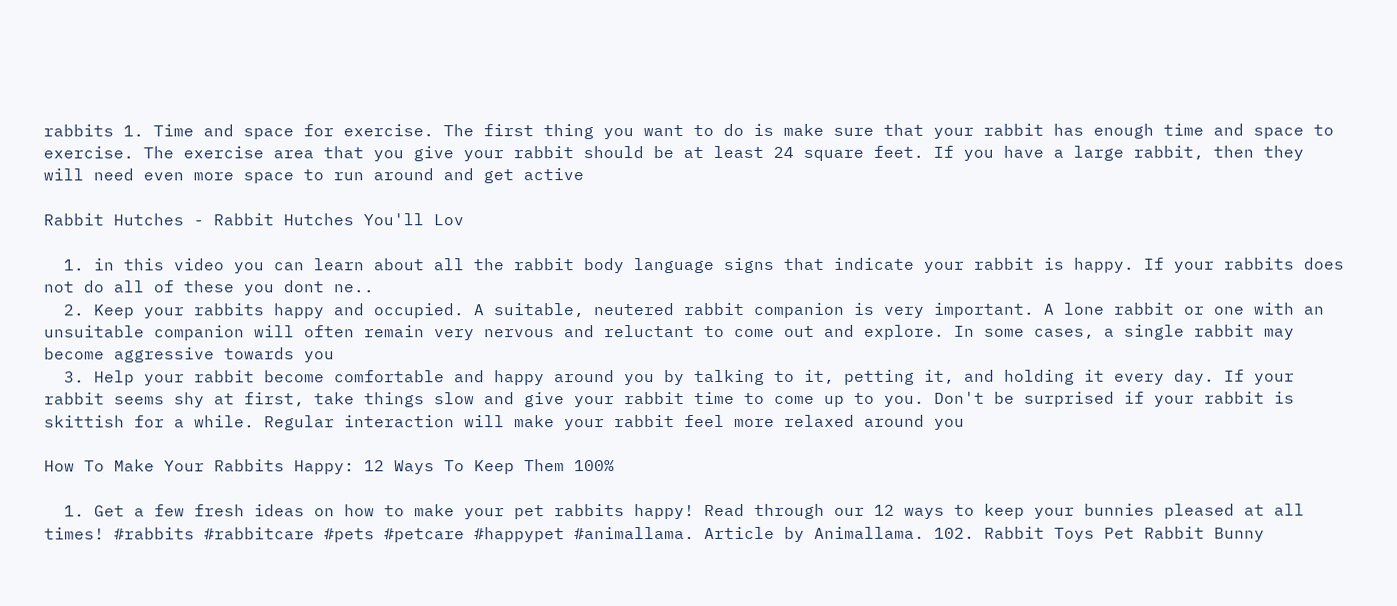rabbits 1. Time and space for exercise. The first thing you want to do is make sure that your rabbit has enough time and space to exercise. The exercise area that you give your rabbit should be at least 24 square feet. If you have a large rabbit, then they will need even more space to run around and get active

Rabbit Hutches - Rabbit Hutches You'll Lov

  1. in this video you can learn about all the rabbit body language signs that indicate your rabbit is happy. If your rabbits does not do all of these you dont ne..
  2. Keep your rabbits happy and occupied. A suitable, neutered rabbit companion is very important. A lone rabbit or one with an unsuitable companion will often remain very nervous and reluctant to come out and explore. In some cases, a single rabbit may become aggressive towards you
  3. Help your rabbit become comfortable and happy around you by talking to it, petting it, and holding it every day. If your rabbit seems shy at first, take things slow and give your rabbit time to come up to you. Don't be surprised if your rabbit is skittish for a while. Regular interaction will make your rabbit feel more relaxed around you

How To Make Your Rabbits Happy: 12 Ways To Keep Them 100%

  1. Get a few fresh ideas on how to make your pet rabbits happy! Read through our 12 ways to keep your bunnies pleased at all times! #rabbits #rabbitcare #pets #petcare #happypet #animallama. Article by Animallama. 102. Rabbit Toys Pet Rabbit Bunny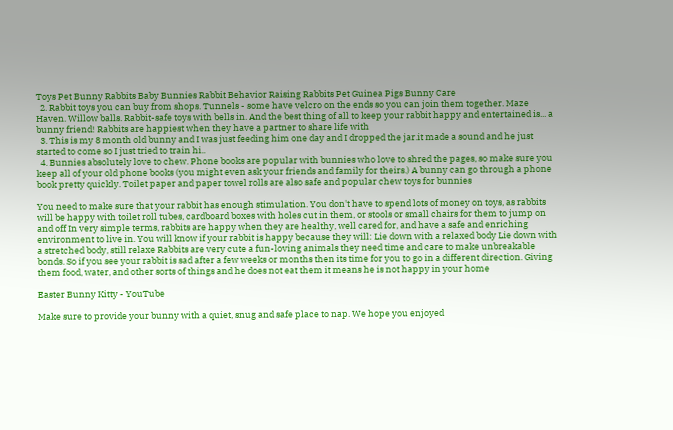Toys Pet Bunny Rabbits Baby Bunnies Rabbit Behavior Raising Rabbits Pet Guinea Pigs Bunny Care
  2. Rabbit toys you can buy from shops. Tunnels - some have velcro on the ends so you can join them together. Maze Haven. Willow balls. Rabbit-safe toys with bells in. And the best thing of all to keep your rabbit happy and entertained is... a bunny friend! Rabbits are happiest when they have a partner to share life with
  3. This is my 8 month old bunny and I was just feeding him one day and I dropped the jar.it made a sound and he just started to come so I just tried to train hi..
  4. Bunnies absolutely love to chew. Phone books are popular with bunnies who love to shred the pages, so make sure you keep all of your old phone books (you might even ask your friends and family for theirs.) A bunny can go through a phone book pretty quickly. Toilet paper and paper towel rolls are also safe and popular chew toys for bunnies

You need to make sure that your rabbit has enough stimulation. You don't have to spend lots of money on toys, as rabbits will be happy with toilet roll tubes, cardboard boxes with holes cut in them, or stools or small chairs for them to jump on and off In very simple terms, rabbits are happy when they are healthy, well cared for, and have a safe and enriching environment to live in. You will know if your rabbit is happy because they will: Lie down with a relaxed body Lie down with a stretched body, still relaxe Rabbits are very cute a fun-loving animals they need time and care to make unbreakable bonds. So if you see your rabbit is sad after a few weeks or months then its time for you to go in a different direction. Giving them food, water, and other sorts of things and he does not eat them it means he is not happy in your home

Easter Bunny Kitty - YouTube

Make sure to provide your bunny with a quiet, snug and safe place to nap. We hope you enjoyed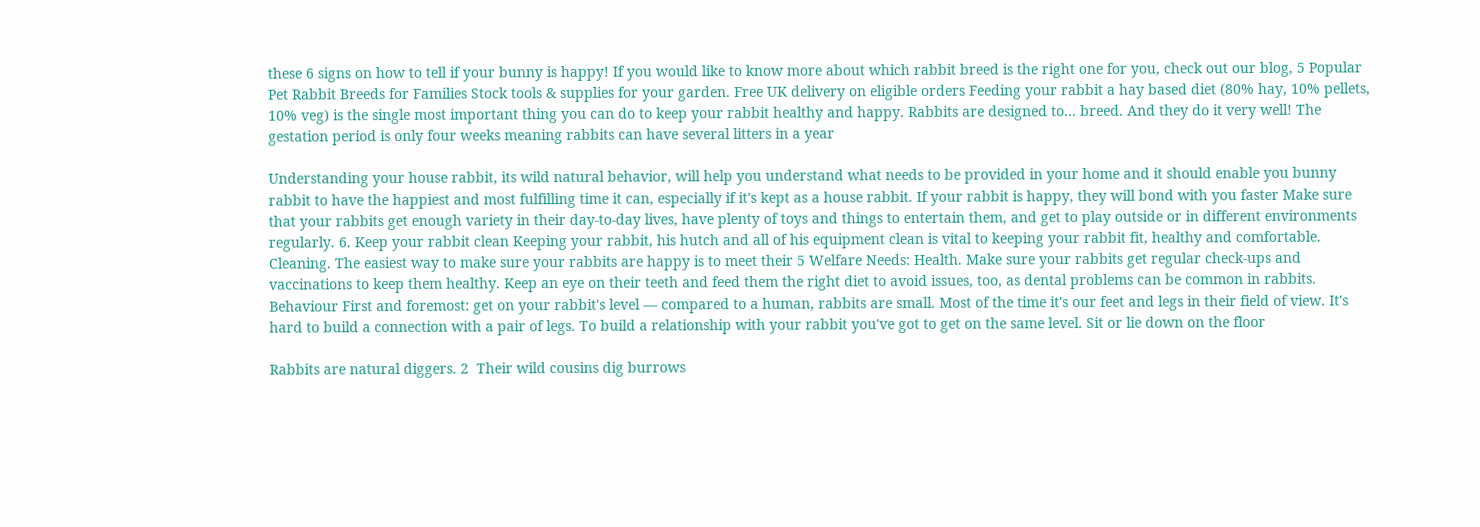these 6 signs on how to tell if your bunny is happy! If you would like to know more about which rabbit breed is the right one for you, check out our blog, 5 Popular Pet Rabbit Breeds for Families Stock tools & supplies for your garden. Free UK delivery on eligible orders Feeding your rabbit a hay based diet (80% hay, 10% pellets, 10% veg) is the single most important thing you can do to keep your rabbit healthy and happy. Rabbits are designed to... breed. And they do it very well! The gestation period is only four weeks meaning rabbits can have several litters in a year

Understanding your house rabbit, its wild natural behavior, will help you understand what needs to be provided in your home and it should enable you bunny rabbit to have the happiest and most fulfilling time it can, especially if it's kept as a house rabbit. If your rabbit is happy, they will bond with you faster Make sure that your rabbits get enough variety in their day-to-day lives, have plenty of toys and things to entertain them, and get to play outside or in different environments regularly. 6. Keep your rabbit clean Keeping your rabbit, his hutch and all of his equipment clean is vital to keeping your rabbit fit, healthy and comfortable. Cleaning. The easiest way to make sure your rabbits are happy is to meet their 5 Welfare Needs: Health. Make sure your rabbits get regular check-ups and vaccinations to keep them healthy. Keep an eye on their teeth and feed them the right diet to avoid issues, too, as dental problems can be common in rabbits. Behaviour First and foremost: get on your rabbit's level — compared to a human, rabbits are small. Most of the time it's our feet and legs in their field of view. It's hard to build a connection with a pair of legs. To build a relationship with your rabbit you've got to get on the same level. Sit or lie down on the floor

Rabbits are natural diggers. 2  Their wild cousins dig burrows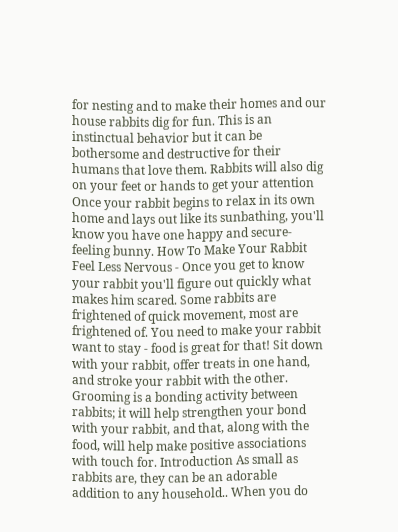for nesting and to make their homes and our house rabbits dig for fun. This is an instinctual behavior but it can be bothersome and destructive for their humans that love them. Rabbits will also dig on your feet or hands to get your attention Once your rabbit begins to relax in its own home and lays out like its sunbathing, you'll know you have one happy and secure-feeling bunny. How To Make Your Rabbit Feel Less Nervous - Once you get to know your rabbit you'll figure out quickly what makes him scared. Some rabbits are frightened of quick movement, most are frightened of. You need to make your rabbit want to stay - food is great for that! Sit down with your rabbit, offer treats in one hand, and stroke your rabbit with the other. Grooming is a bonding activity between rabbits; it will help strengthen your bond with your rabbit, and that, along with the food, will help make positive associations with touch for. Introduction As small as rabbits are, they can be an adorable addition to any household.. When you do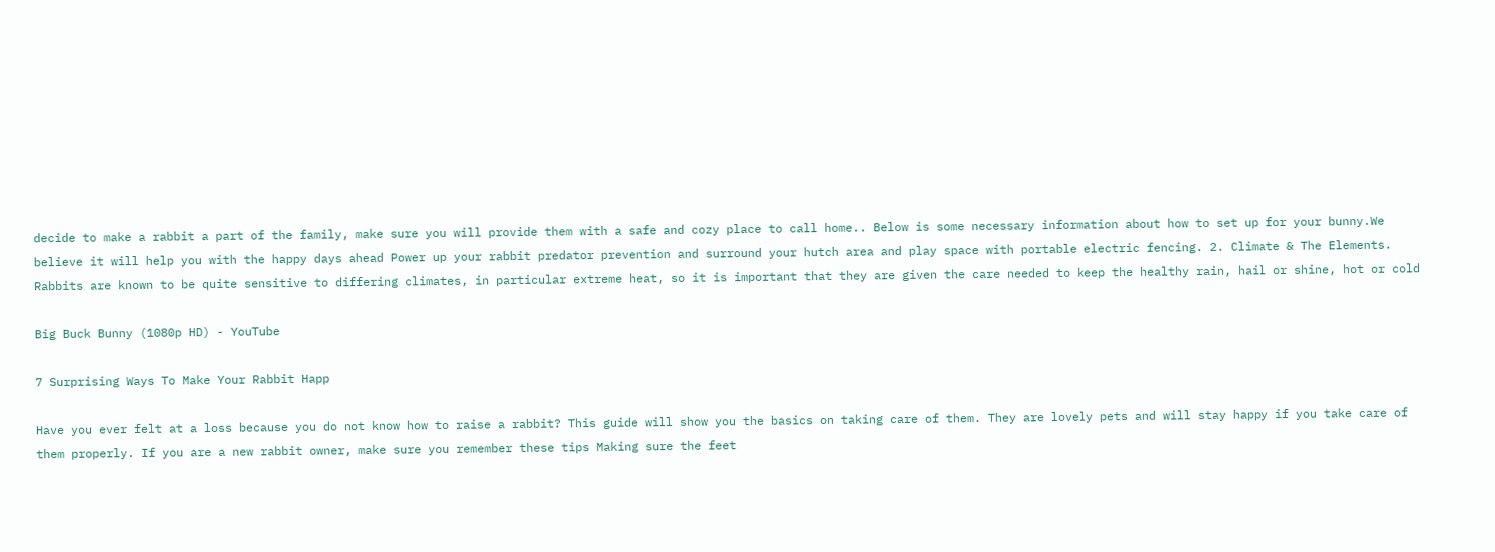decide to make a rabbit a part of the family, make sure you will provide them with a safe and cozy place to call home.. Below is some necessary information about how to set up for your bunny.We believe it will help you with the happy days ahead Power up your rabbit predator prevention and surround your hutch area and play space with portable electric fencing. 2. Climate & The Elements. Rabbits are known to be quite sensitive to differing climates, in particular extreme heat, so it is important that they are given the care needed to keep the healthy rain, hail or shine, hot or cold

Big Buck Bunny (1080p HD) - YouTube

7 Surprising Ways To Make Your Rabbit Happ

Have you ever felt at a loss because you do not know how to raise a rabbit? This guide will show you the basics on taking care of them. They are lovely pets and will stay happy if you take care of them properly. If you are a new rabbit owner, make sure you remember these tips Making sure the feet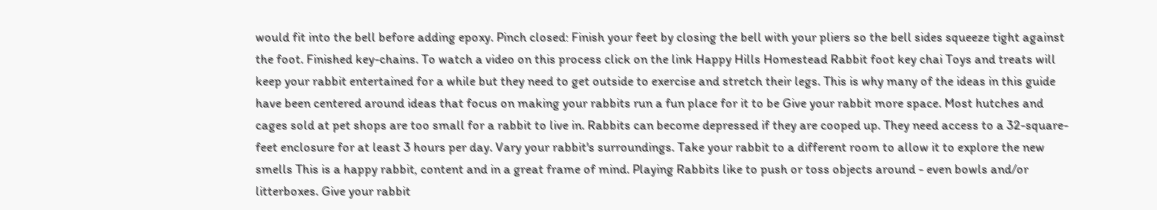would fit into the bell before adding epoxy. Pinch closed: Finish your feet by closing the bell with your pliers so the bell sides squeeze tight against the foot. Finished key-chains. To watch a video on this process click on the link Happy Hills Homestead Rabbit foot key chai Toys and treats will keep your rabbit entertained for a while but they need to get outside to exercise and stretch their legs. This is why many of the ideas in this guide have been centered around ideas that focus on making your rabbits run a fun place for it to be Give your rabbit more space. Most hutches and cages sold at pet shops are too small for a rabbit to live in. Rabbits can become depressed if they are cooped up. They need access to a 32-square-feet enclosure for at least 3 hours per day. Vary your rabbit's surroundings. Take your rabbit to a different room to allow it to explore the new smells This is a happy rabbit, content and in a great frame of mind. Playing Rabbits like to push or toss objects around - even bowls and/or litterboxes. Give your rabbit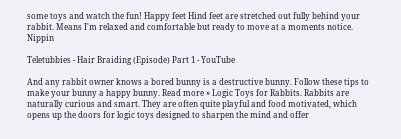some toys and watch the fun! Happy feet Hind feet are stretched out fully behind your rabbit. Means I'm relaxed and comfortable but ready to move at a moments notice. Nippin

Teletubbies - Hair Braiding (Episode) Part 1 - YouTube

And any rabbit owner knows a bored bunny is a destructive bunny. Follow these tips to make your bunny a happy bunny. Read more » Logic Toys for Rabbits. Rabbits are naturally curious and smart. They are often quite playful and food motivated, which opens up the doors for logic toys designed to sharpen the mind and offer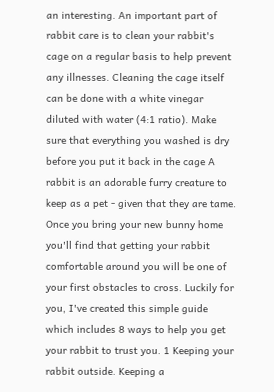an interesting. An important part of rabbit care is to clean your rabbit's cage on a regular basis to help prevent any illnesses. Cleaning the cage itself can be done with a white vinegar diluted with water (4:1 ratio). Make sure that everything you washed is dry before you put it back in the cage A rabbit is an adorable furry creature to keep as a pet - given that they are tame. Once you bring your new bunny home you'll find that getting your rabbit comfortable around you will be one of your first obstacles to cross. Luckily for you, I've created this simple guide which includes 8 ways to help you get your rabbit to trust you. 1 Keeping your rabbit outside. Keeping a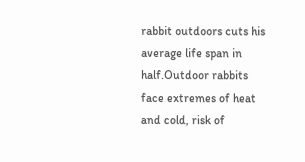rabbit outdoors cuts his average life span in half.Outdoor rabbits face extremes of heat and cold, risk of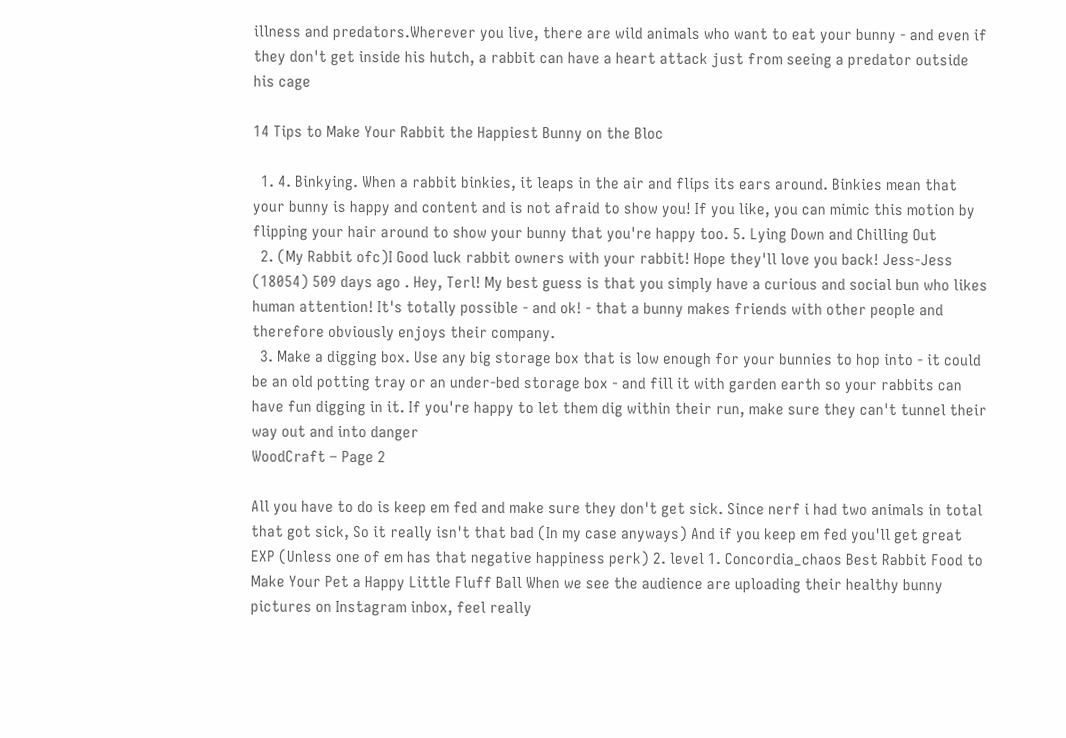illness and predators.Wherever you live, there are wild animals who want to eat your bunny - and even if they don't get inside his hutch, a rabbit can have a heart attack just from seeing a predator outside his cage

14 Tips to Make Your Rabbit the Happiest Bunny on the Bloc

  1. 4. Binkying. When a rabbit binkies, it leaps in the air and flips its ears around. Binkies mean that your bunny is happy and content and is not afraid to show you! If you like, you can mimic this motion by flipping your hair around to show your bunny that you're happy too. 5. Lying Down and Chilling Out
  2. (My Rabbit ofc)I Good luck rabbit owners with your rabbit! Hope they'll love you back! Jess-Jess (18054) 509 days ago . Hey, Terl! My best guess is that you simply have a curious and social bun who likes human attention! It's totally possible - and ok! - that a bunny makes friends with other people and therefore obviously enjoys their company.
  3. Make a digging box. Use any big storage box that is low enough for your bunnies to hop into - it could be an old potting tray or an under-bed storage box - and fill it with garden earth so your rabbits can have fun digging in it. If you're happy to let them dig within their run, make sure they can't tunnel their way out and into danger
WoodCraft – Page 2

All you have to do is keep em fed and make sure they don't get sick. Since nerf i had two animals in total that got sick, So it really isn't that bad (In my case anyways) And if you keep em fed you'll get great EXP (Unless one of em has that negative happiness perk) 2. level 1. Concordia_chaos Best Rabbit Food to Make Your Pet a Happy Little Fluff Ball When we see the audience are uploading their healthy bunny pictures on Instagram inbox, feel really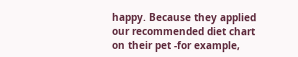happy. Because they applied our recommended diet chart on their pet -for example,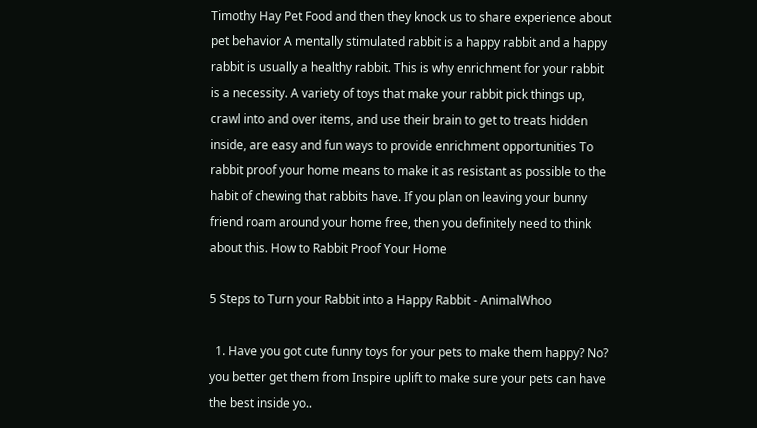Timothy Hay Pet Food and then they knock us to share experience about pet behavior A mentally stimulated rabbit is a happy rabbit and a happy rabbit is usually a healthy rabbit. This is why enrichment for your rabbit is a necessity. A variety of toys that make your rabbit pick things up, crawl into and over items, and use their brain to get to treats hidden inside, are easy and fun ways to provide enrichment opportunities To rabbit proof your home means to make it as resistant as possible to the habit of chewing that rabbits have. If you plan on leaving your bunny friend roam around your home free, then you definitely need to think about this. How to Rabbit Proof Your Home

5 Steps to Turn your Rabbit into a Happy Rabbit - AnimalWhoo

  1. Have you got cute funny toys for your pets to make them happy? No? you better get them from Inspire uplift to make sure your pets can have the best inside yo..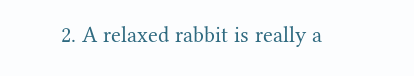2. A relaxed rabbit is really a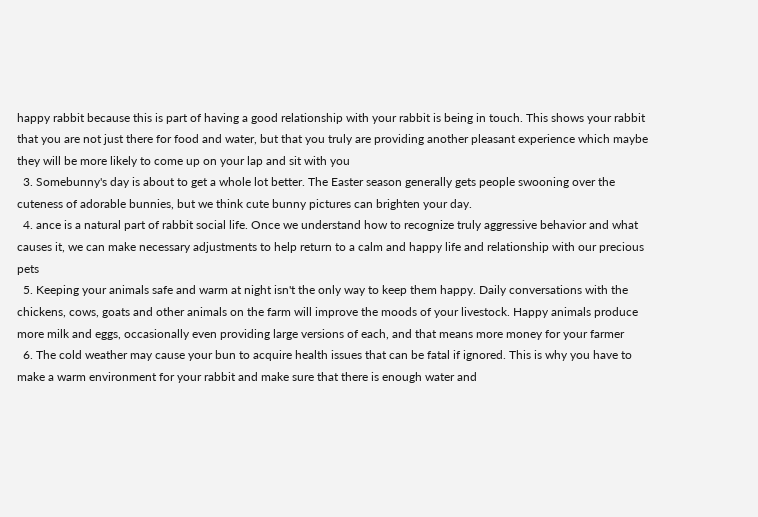happy rabbit because this is part of having a good relationship with your rabbit is being in touch. This shows your rabbit that you are not just there for food and water, but that you truly are providing another pleasant experience which maybe they will be more likely to come up on your lap and sit with you
  3. Somebunny's day is about to get a whole lot better. The Easter season generally gets people swooning over the cuteness of adorable bunnies, but we think cute bunny pictures can brighten your day.
  4. ance is a natural part of rabbit social life. Once we understand how to recognize truly aggressive behavior and what causes it, we can make necessary adjustments to help return to a calm and happy life and relationship with our precious pets
  5. Keeping your animals safe and warm at night isn't the only way to keep them happy. Daily conversations with the chickens, cows, goats and other animals on the farm will improve the moods of your livestock. Happy animals produce more milk and eggs, occasionally even providing large versions of each, and that means more money for your farmer
  6. The cold weather may cause your bun to acquire health issues that can be fatal if ignored. This is why you have to make a warm environment for your rabbit and make sure that there is enough water and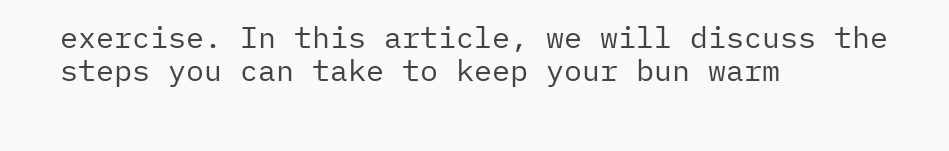exercise. In this article, we will discuss the steps you can take to keep your bun warm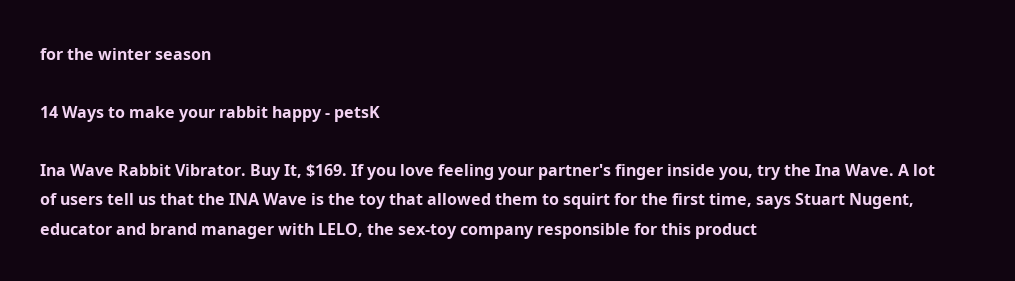for the winter season

14 Ways to make your rabbit happy - petsK

Ina Wave Rabbit Vibrator. Buy It, $169. If you love feeling your partner's finger inside you, try the Ina Wave. A lot of users tell us that the INA Wave is the toy that allowed them to squirt for the first time, says Stuart Nugent, educator and brand manager with LELO, the sex-toy company responsible for this product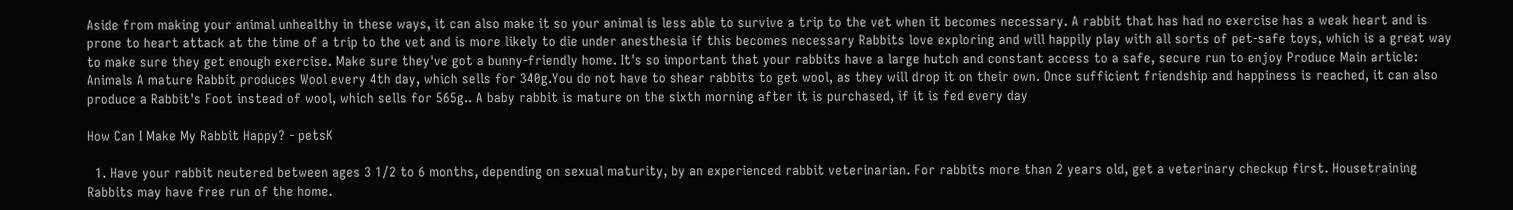Aside from making your animal unhealthy in these ways, it can also make it so your animal is less able to survive a trip to the vet when it becomes necessary. A rabbit that has had no exercise has a weak heart and is prone to heart attack at the time of a trip to the vet and is more likely to die under anesthesia if this becomes necessary Rabbits love exploring and will happily play with all sorts of pet-safe toys, which is a great way to make sure they get enough exercise. Make sure they've got a bunny-friendly home. It's so important that your rabbits have a large hutch and constant access to a safe, secure run to enjoy Produce Main article: Animals A mature Rabbit produces Wool every 4th day, which sells for 340g.You do not have to shear rabbits to get wool, as they will drop it on their own. Once sufficient friendship and happiness is reached, it can also produce a Rabbit's Foot instead of wool, which sells for 565g.. A baby rabbit is mature on the sixth morning after it is purchased, if it is fed every day

How Can I Make My Rabbit Happy? - petsK

  1. Have your rabbit neutered between ages 3 1/2 to 6 months, depending on sexual maturity, by an experienced rabbit veterinarian. For rabbits more than 2 years old, get a veterinary checkup first. Housetraining Rabbits may have free run of the home.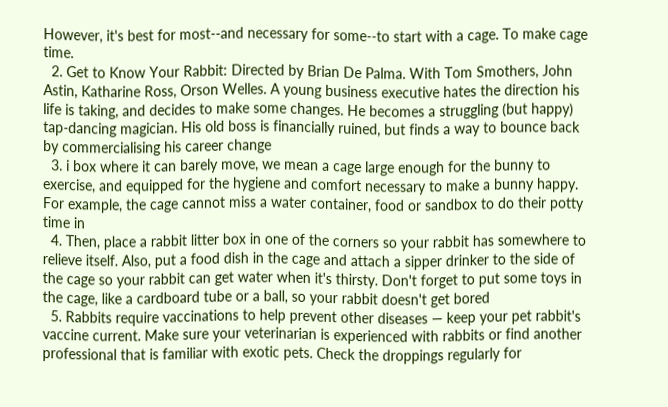However, it's best for most--and necessary for some--to start with a cage. To make cage time.
  2. Get to Know Your Rabbit: Directed by Brian De Palma. With Tom Smothers, John Astin, Katharine Ross, Orson Welles. A young business executive hates the direction his life is taking, and decides to make some changes. He becomes a struggling (but happy) tap-dancing magician. His old boss is financially ruined, but finds a way to bounce back by commercialising his career change
  3. i box where it can barely move, we mean a cage large enough for the bunny to exercise, and equipped for the hygiene and comfort necessary to make a bunny happy. For example, the cage cannot miss a water container, food or sandbox to do their potty time in
  4. Then, place a rabbit litter box in one of the corners so your rabbit has somewhere to relieve itself. Also, put a food dish in the cage and attach a sipper drinker to the side of the cage so your rabbit can get water when it's thirsty. Don't forget to put some toys in the cage, like a cardboard tube or a ball, so your rabbit doesn't get bored
  5. Rabbits require vaccinations to help prevent other diseases — keep your pet rabbit's vaccine current. Make sure your veterinarian is experienced with rabbits or find another professional that is familiar with exotic pets. Check the droppings regularly for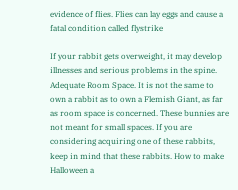evidence of flies. Flies can lay eggs and cause a fatal condition called flystrike

If your rabbit gets overweight, it may develop illnesses and serious problems in the spine. Adequate Room Space. It is not the same to own a rabbit as to own a Flemish Giant, as far as room space is concerned. These bunnies are not meant for small spaces. If you are considering acquiring one of these rabbits, keep in mind that these rabbits. How to make Halloween a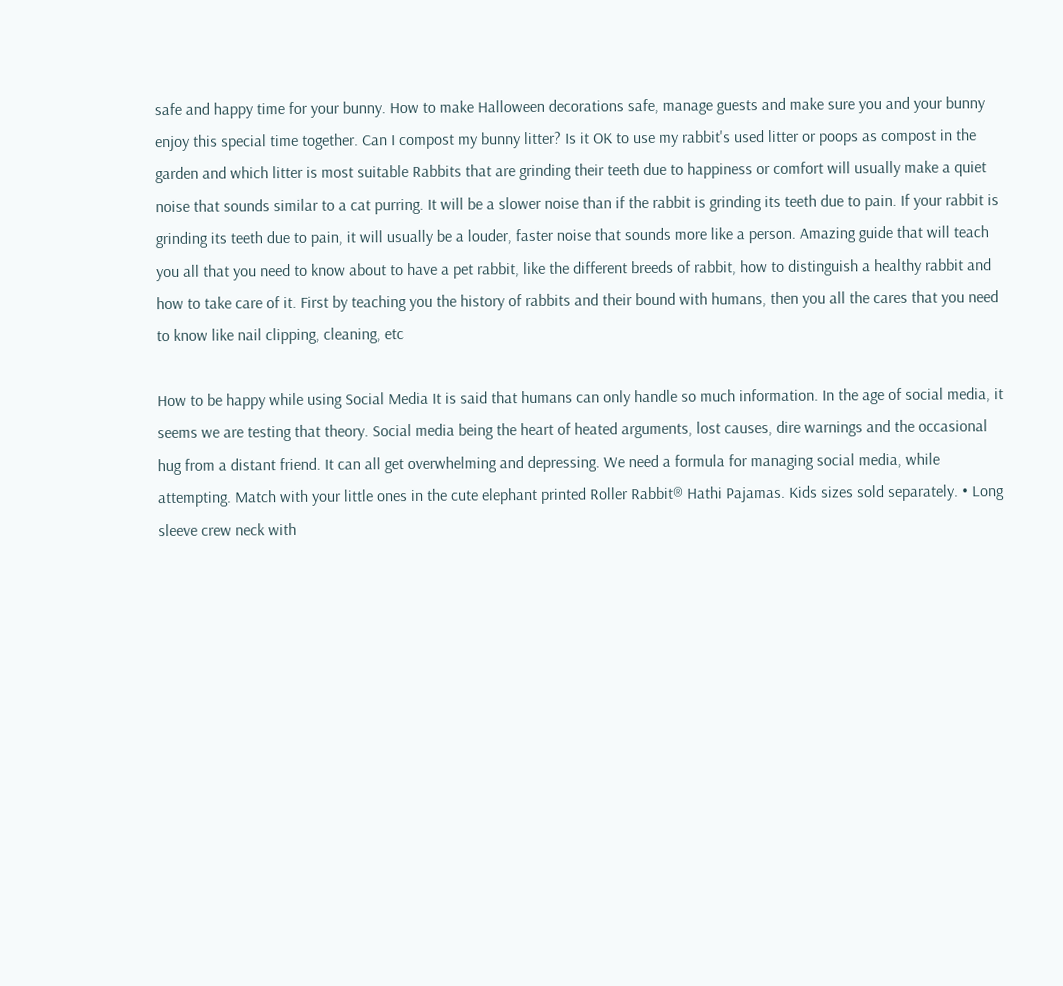safe and happy time for your bunny. How to make Halloween decorations safe, manage guests and make sure you and your bunny enjoy this special time together. Can I compost my bunny litter? Is it OK to use my rabbit's used litter or poops as compost in the garden and which litter is most suitable Rabbits that are grinding their teeth due to happiness or comfort will usually make a quiet noise that sounds similar to a cat purring. It will be a slower noise than if the rabbit is grinding its teeth due to pain. If your rabbit is grinding its teeth due to pain, it will usually be a louder, faster noise that sounds more like a person. Amazing guide that will teach you all that you need to know about to have a pet rabbit, like the different breeds of rabbit, how to distinguish a healthy rabbit and how to take care of it. First by teaching you the history of rabbits and their bound with humans, then you all the cares that you need to know like nail clipping, cleaning, etc

How to be happy while using Social Media It is said that humans can only handle so much information. In the age of social media, it seems we are testing that theory. Social media being the heart of heated arguments, lost causes, dire warnings and the occasional hug from a distant friend. It can all get overwhelming and depressing. We need a formula for managing social media, while attempting. Match with your little ones in the cute elephant printed Roller Rabbit® Hathi Pajamas. Kids sizes sold separately. • Long sleeve crew neck with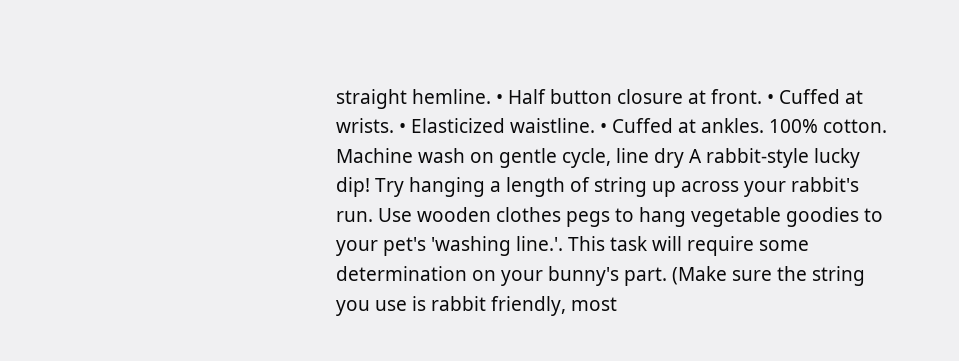straight hemline. • Half button closure at front. • Cuffed at wrists. • Elasticized waistline. • Cuffed at ankles. 100% cotton. Machine wash on gentle cycle, line dry A rabbit-style lucky dip! Try hanging a length of string up across your rabbit's run. Use wooden clothes pegs to hang vegetable goodies to your pet's 'washing line.'. This task will require some determination on your bunny's part. (Make sure the string you use is rabbit friendly, most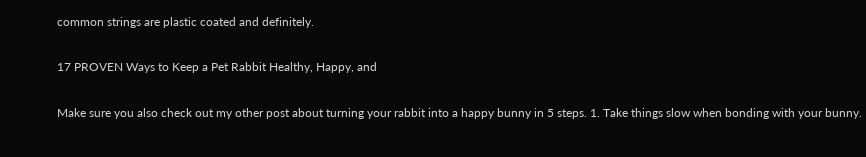common strings are plastic coated and definitely.

17 PROVEN Ways to Keep a Pet Rabbit Healthy, Happy, and

Make sure you also check out my other post about turning your rabbit into a happy bunny in 5 steps. 1. Take things slow when bonding with your bunny.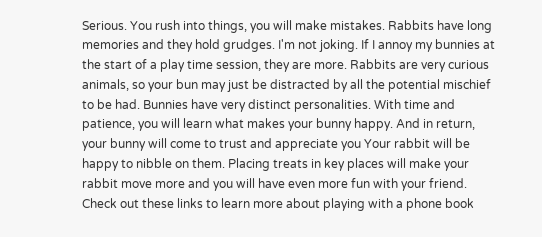Serious. You rush into things, you will make mistakes. Rabbits have long memories and they hold grudges. I'm not joking. If I annoy my bunnies at the start of a play time session, they are more. Rabbits are very curious animals, so your bun may just be distracted by all the potential mischief to be had. Bunnies have very distinct personalities. With time and patience, you will learn what makes your bunny happy. And in return, your bunny will come to trust and appreciate you Your rabbit will be happy to nibble on them. Placing treats in key places will make your rabbit move more and you will have even more fun with your friend. Check out these links to learn more about playing with a phone book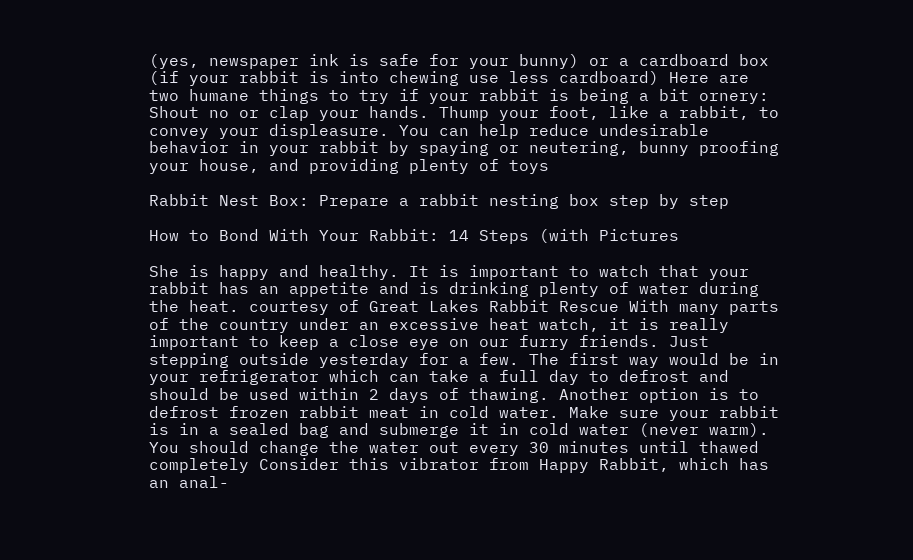(yes, newspaper ink is safe for your bunny) or a cardboard box (if your rabbit is into chewing use less cardboard) Here are two humane things to try if your rabbit is being a bit ornery: Shout no or clap your hands. Thump your foot, like a rabbit, to convey your displeasure. You can help reduce undesirable behavior in your rabbit by spaying or neutering, bunny proofing your house, and providing plenty of toys

Rabbit Nest Box: Prepare a rabbit nesting box step by step

How to Bond With Your Rabbit: 14 Steps (with Pictures

She is happy and healthy. It is important to watch that your rabbit has an appetite and is drinking plenty of water during the heat. courtesy of Great Lakes Rabbit Rescue With many parts of the country under an excessive heat watch, it is really important to keep a close eye on our furry friends. Just stepping outside yesterday for a few. The first way would be in your refrigerator which can take a full day to defrost and should be used within 2 days of thawing. Another option is to defrost frozen rabbit meat in cold water. Make sure your rabbit is in a sealed bag and submerge it in cold water (never warm). You should change the water out every 30 minutes until thawed completely Consider this vibrator from Happy Rabbit, which has an anal-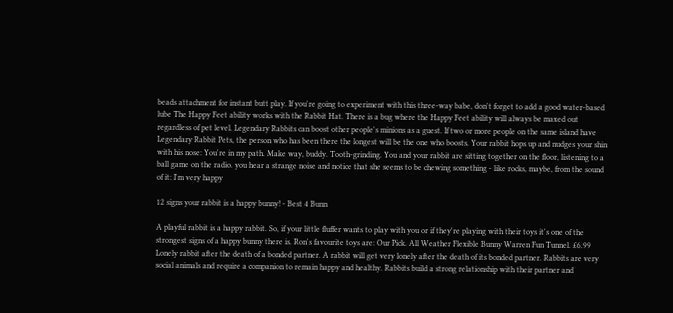beads attachment for instant butt play. If you're going to experiment with this three-way babe, don't forget to add a good water-based lube The Happy Feet ability works with the Rabbit Hat. There is a bug where the Happy Feet ability will always be maxed out regardless of pet level. Legendary Rabbits can boost other people's minions as a guest. If two or more people on the same island have Legendary Rabbit Pets, the person who has been there the longest will be the one who boosts. Your rabbit hops up and nudges your shin with his nose: You're in my path. Make way, buddy. Tooth-grinding. You and your rabbit are sitting together on the floor, listening to a ball game on the radio. you hear a strange noise and notice that she seems to be chewing something - like rocks, maybe, from the sound of it: I'm very happy

12 signs your rabbit is a happy bunny! - Best 4 Bunn

A playful rabbit is a happy rabbit. So, if your little fluffer wants to play with you or if they're playing with their toys it's one of the strongest signs of a happy bunny there is. Ron's favourite toys are: Our Pick. All Weather Flexible Bunny Warren Fun Tunnel. £6.99 Lonely rabbit after the death of a bonded partner. A rabbit will get very lonely after the death of its bonded partner. Rabbits are very social animals and require a companion to remain happy and healthy. Rabbits build a strong relationship with their partner and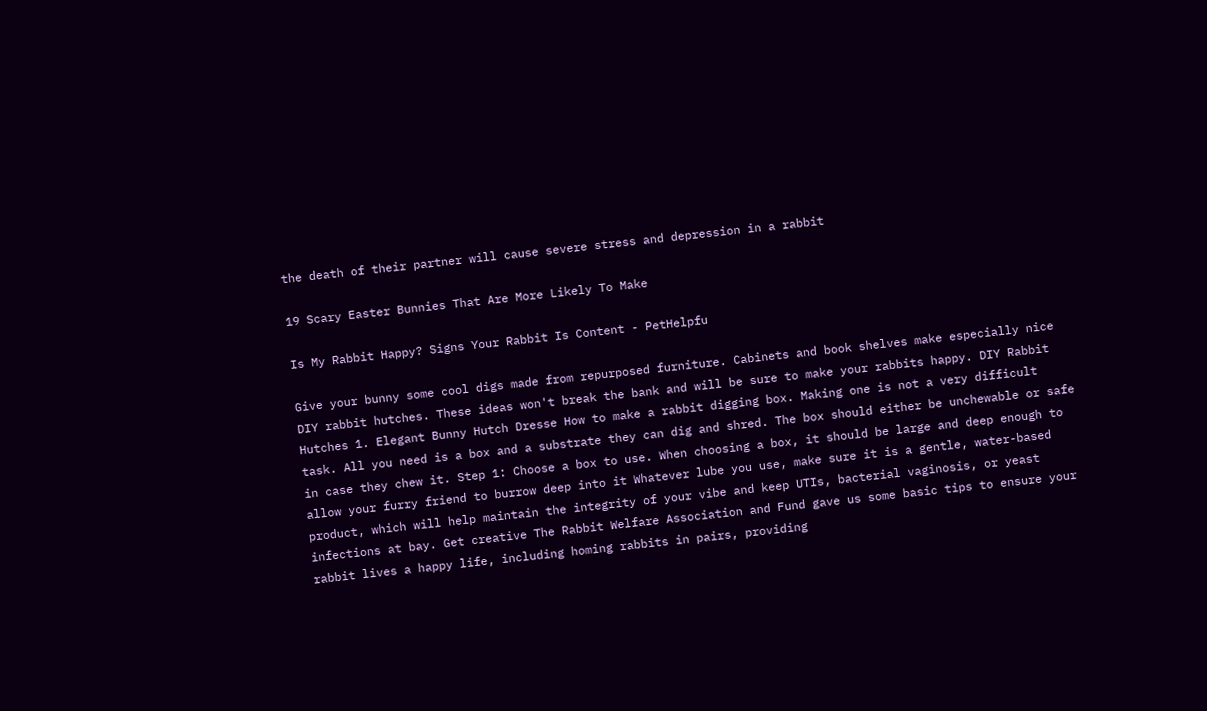the death of their partner will cause severe stress and depression in a rabbit

19 Scary Easter Bunnies That Are More Likely To Make

Is My Rabbit Happy? Signs Your Rabbit Is Content - PetHelpfu

Give your bunny some cool digs made from repurposed furniture. Cabinets and book shelves make especially nice DIY rabbit hutches. These ideas won't break the bank and will be sure to make your rabbits happy. DIY Rabbit Hutches 1. Elegant Bunny Hutch Dresse How to make a rabbit digging box. Making one is not a very difficult task. All you need is a box and a substrate they can dig and shred. The box should either be unchewable or safe in case they chew it. Step 1: Choose a box to use. When choosing a box, it should be large and deep enough to allow your furry friend to burrow deep into it Whatever lube you use, make sure it is a gentle, water-based product, which will help maintain the integrity of your vibe and keep UTIs, bacterial vaginosis, or yeast infections at bay. Get creative The Rabbit Welfare Association and Fund gave us some basic tips to ensure your rabbit lives a happy life, including homing rabbits in pairs, providing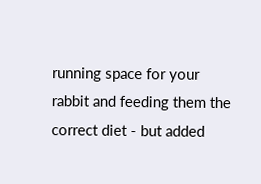running space for your rabbit and feeding them the correct diet - but added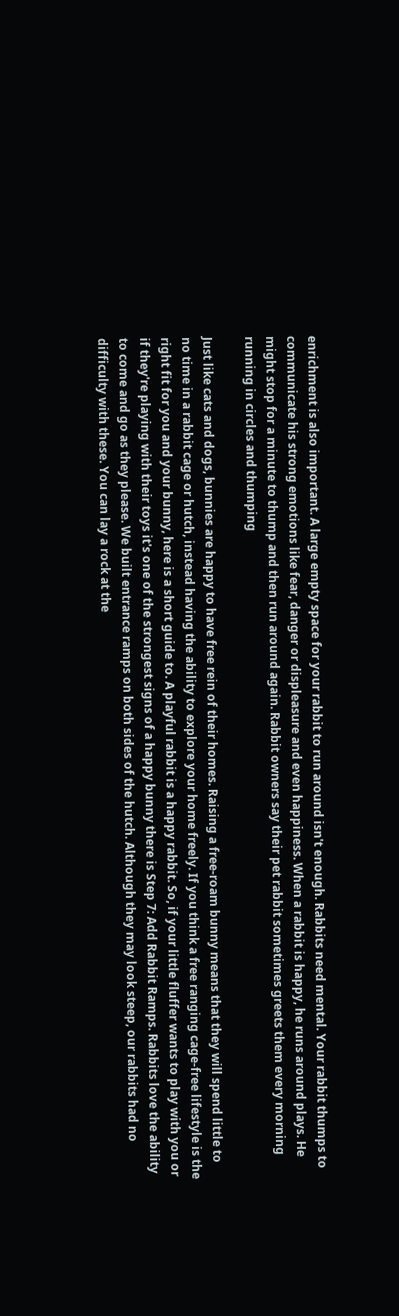enrichment is also important. A large empty space for your rabbit to run around isn't enough. Rabbits need mental. Your rabbit thumps to communicate his strong emotions like fear, danger or displeasure and even happiness. When a rabbit is happy, he runs around plays. He might stop for a minute to thump and then run around again. Rabbit owners say their pet rabbit sometimes greets them every morning running in circles and thumping

Just like cats and dogs, bunnies are happy to have free rein of their homes. Raising a free-roam bunny means that they will spend little to no time in a rabbit cage or hutch, instead having the ability to explore your home freely. If you think a free ranging cage-free lifestyle is the right fit for you and your bunny, here is a short guide to. A playful rabbit is a happy rabbit. So, if your little fluffer wants to play with you or if they're playing with their toys it's one of the strongest signs of a happy bunny there is Step 7: Add Rabbit Ramps. Rabbits love the ability to come and go as they please. We built entrance ramps on both sides of the hutch. Although they may look steep, our rabbits had no difficulty with these. You can lay a rock at the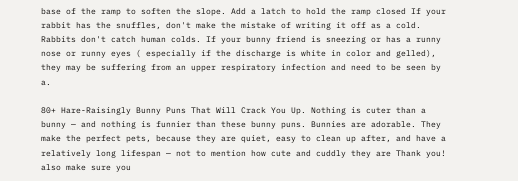base of the ramp to soften the slope. Add a latch to hold the ramp closed If your rabbit has the snuffles, don't make the mistake of writing it off as a cold. Rabbits don't catch human colds. If your bunny friend is sneezing or has a runny nose or runny eyes ( especially if the discharge is white in color and gelled), they may be suffering from an upper respiratory infection and need to be seen by a.

80+ Hare-Raisingly Bunny Puns That Will Crack You Up. Nothing is cuter than a bunny — and nothing is funnier than these bunny puns. Bunnies are adorable. They make the perfect pets, because they are quiet, easy to clean up after, and have a relatively long lifespan — not to mention how cute and cuddly they are Thank you! also make sure you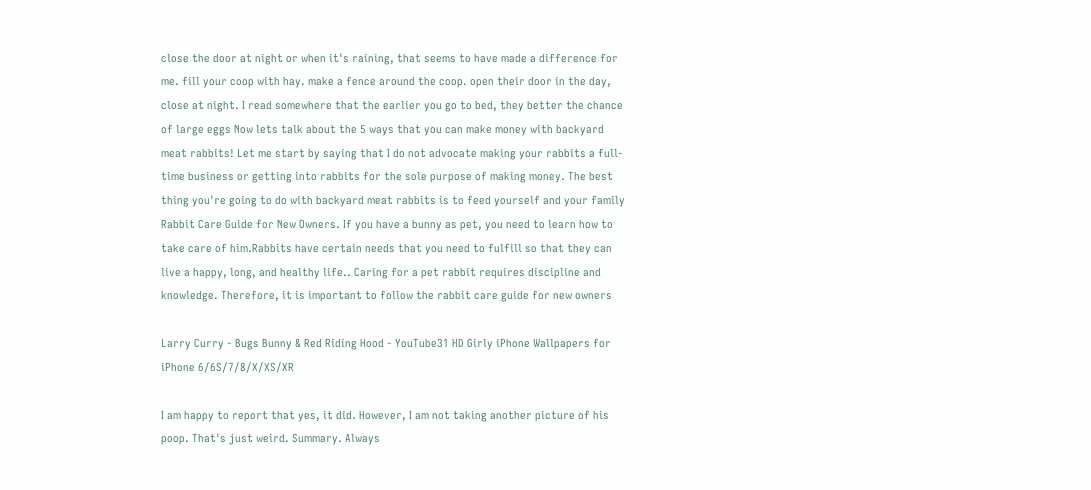close the door at night or when it's raining, that seems to have made a difference for me. fill your coop with hay. make a fence around the coop. open their door in the day, close at night. I read somewhere that the earlier you go to bed, they better the chance of large eggs Now lets talk about the 5 ways that you can make money with backyard meat rabbits! Let me start by saying that I do not advocate making your rabbits a full-time business or getting into rabbits for the sole purpose of making money. The best thing you're going to do with backyard meat rabbits is to feed yourself and your family Rabbit Care Guide for New Owners. If you have a bunny as pet, you need to learn how to take care of him.Rabbits have certain needs that you need to fulfill so that they can live a happy, long, and healthy life.. Caring for a pet rabbit requires discipline and knowledge. Therefore, it is important to follow the rabbit care guide for new owners

Larry Curry - Bugs Bunny & Red Riding Hood - YouTube31 HD Girly iPhone Wallpapers for iPhone 6/6S/7/8/X/XS/XR

I am happy to report that yes, it did. However, I am not taking another picture of his poop. That's just weird. Summary. Always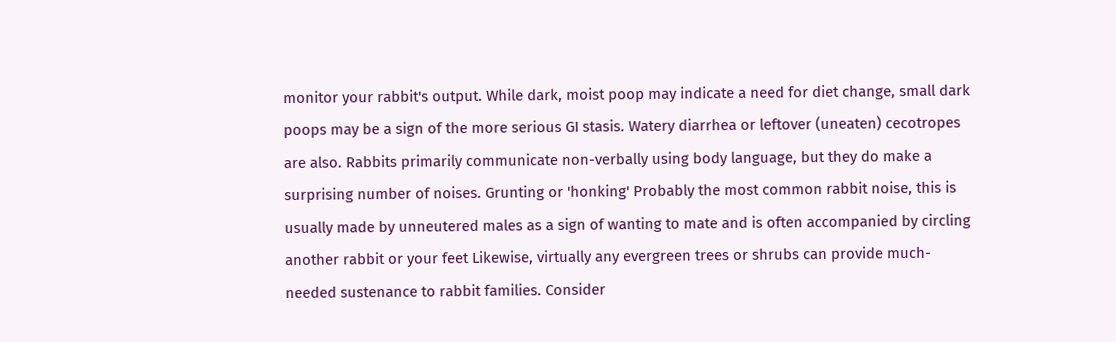monitor your rabbit's output. While dark, moist poop may indicate a need for diet change, small dark poops may be a sign of the more serious GI stasis. Watery diarrhea or leftover (uneaten) cecotropes are also. Rabbits primarily communicate non-verbally using body language, but they do make a surprising number of noises. Grunting or 'honking' Probably the most common rabbit noise, this is usually made by unneutered males as a sign of wanting to mate and is often accompanied by circling another rabbit or your feet Likewise, virtually any evergreen trees or shrubs can provide much-needed sustenance to rabbit families. Consider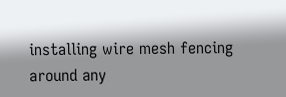installing wire mesh fencing around any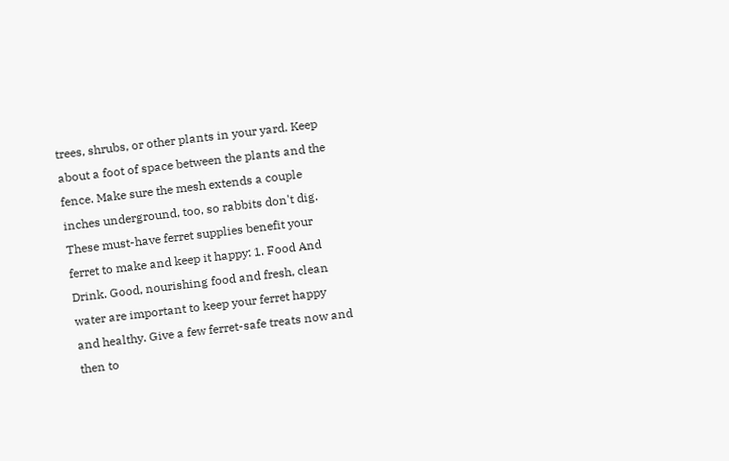trees, shrubs, or other plants in your yard. Keep about a foot of space between the plants and the fence. Make sure the mesh extends a couple inches underground, too, so rabbits don't dig. These must-have ferret supplies benefit your ferret to make and keep it happy: 1. Food And Drink. Good, nourishing food and fresh, clean water are important to keep your ferret happy and healthy. Give a few ferret-safe treats now and then to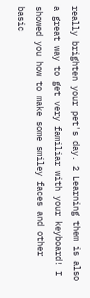really brighten your pet's day. 2 Learning them is also a great way to get very familiar with your keyboard! I showed you how to make some smiley faces and other basic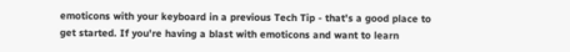emoticons with your keyboard in a previous Tech Tip - that's a good place to get started. If you're having a blast with emoticons and want to learn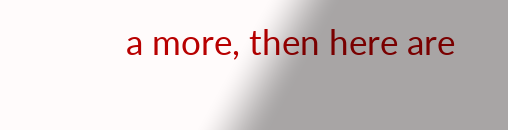a more, then here are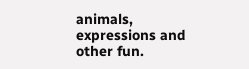animals, expressions and other fun.